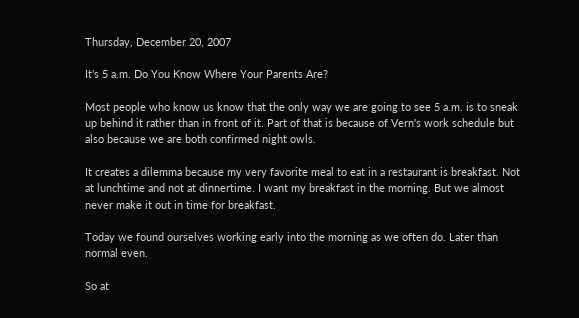Thursday, December 20, 2007

It's 5 a.m. Do You Know Where Your Parents Are?

Most people who know us know that the only way we are going to see 5 a.m. is to sneak up behind it rather than in front of it. Part of that is because of Vern's work schedule but also because we are both confirmed night owls.

It creates a dilemma because my very favorite meal to eat in a restaurant is breakfast. Not at lunchtime and not at dinnertime. I want my breakfast in the morning. But we almost never make it out in time for breakfast.

Today we found ourselves working early into the morning as we often do. Later than normal even.

So at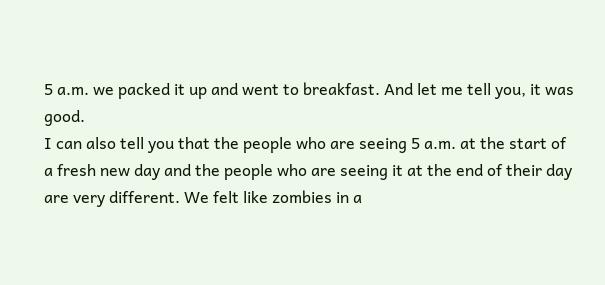5 a.m. we packed it up and went to breakfast. And let me tell you, it was good.
I can also tell you that the people who are seeing 5 a.m. at the start of a fresh new day and the people who are seeing it at the end of their day are very different. We felt like zombies in a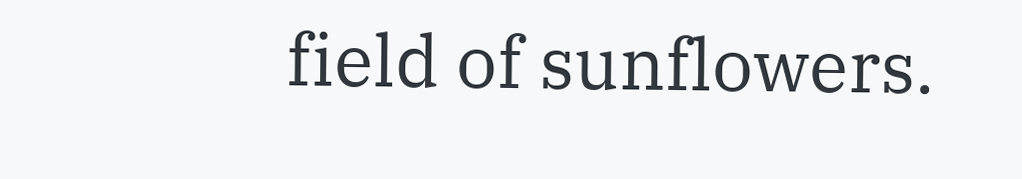field of sunflowers.